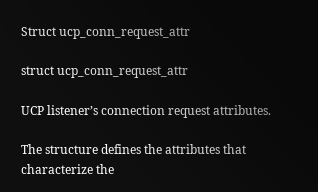Struct ucp_conn_request_attr

struct ucp_conn_request_attr

UCP listener’s connection request attributes.

The structure defines the attributes that characterize the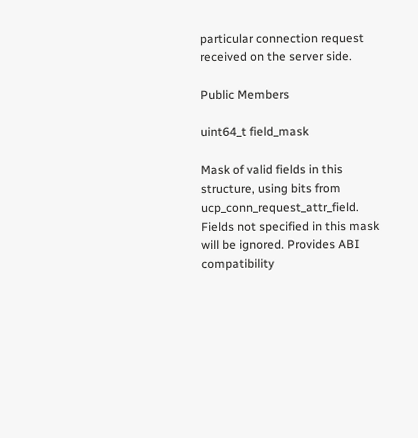particular connection request received on the server side.

Public Members

uint64_t field_mask

Mask of valid fields in this structure, using bits from ucp_conn_request_attr_field. Fields not specified in this mask will be ignored. Provides ABI compatibility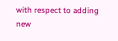with respect to adding new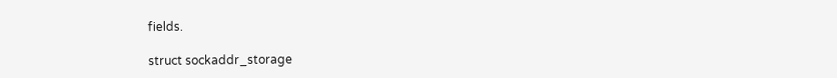fields.

struct sockaddr_storage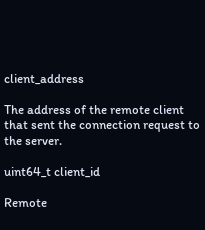client_address

The address of the remote client that sent the connection request to the server.

uint64_t client_id

Remote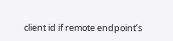client id if remote endpoint’s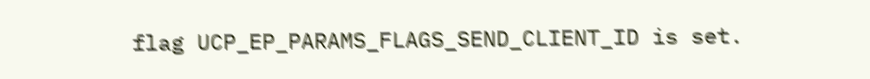flag UCP_EP_PARAMS_FLAGS_SEND_CLIENT_ID is set.